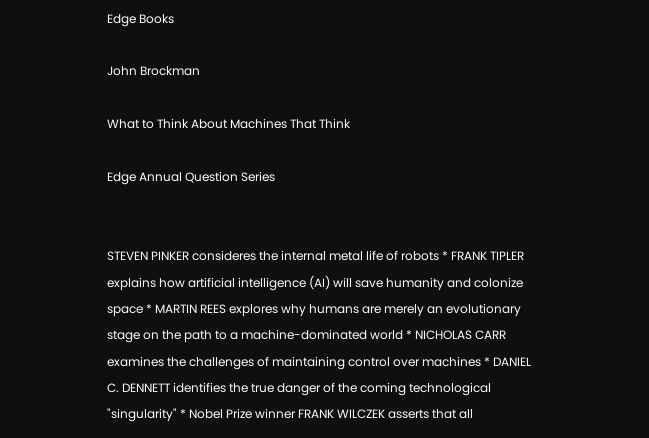Edge Books

John Brockman

What to Think About Machines That Think

Edge Annual Question Series


STEVEN PINKER consideres the internal metal life of robots * FRANK TIPLER explains how artificial intelligence (AI) will save humanity and colonize space * MARTIN REES explores why humans are merely an evolutionary stage on the path to a machine-dominated world * NICHOLAS CARR examines the challenges of maintaining control over machines * DANIEL C. DENNETT identifies the true danger of the coming technological "singularity" * Nobel Prize winner FRANK WILCZEK asserts that all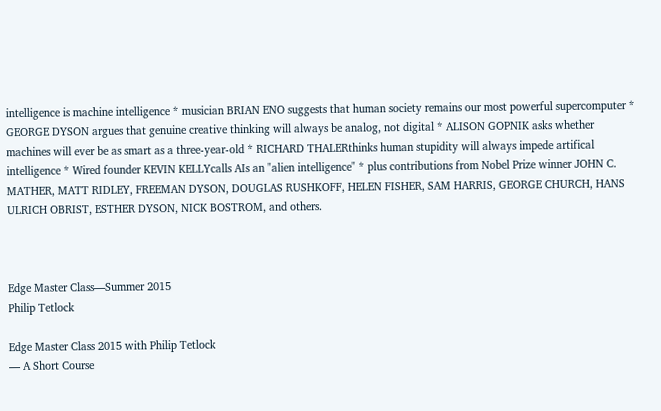intelligence is machine intelligence * musician BRIAN ENO suggests that human society remains our most powerful supercomputer * GEORGE DYSON argues that genuine creative thinking will always be analog, not digital * ALISON GOPNIK asks whether machines will ever be as smart as a three-year-old * RICHARD THALERthinks human stupidity will always impede artifical intelligence * Wired founder KEVIN KELLYcalls AIs an "alien intelligence" * plus contributions from Nobel Prize winner JOHN C. MATHER, MATT RIDLEY, FREEMAN DYSON, DOUGLAS RUSHKOFF, HELEN FISHER, SAM HARRIS, GEORGE CHURCH, HANS ULRICH OBRIST, ESTHER DYSON, NICK BOSTROM, and others.



Edge Master Class—Summer 2015
Philip Tetlock

Edge Master Class 2015 with Philip Tetlock
— A Short Course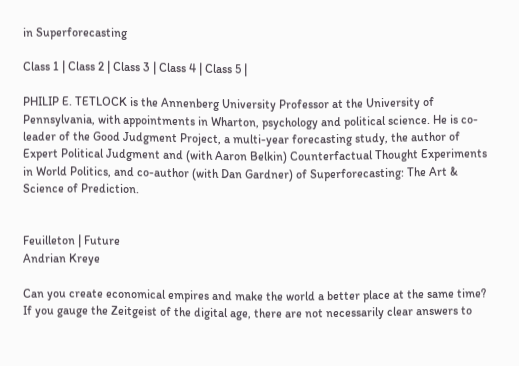in Superforecasting

Class 1 | Class 2 | Class 3 | Class 4 | Class 5 |

PHILIP E. TETLOCK is the Annenberg University Professor at the University of Pennsylvania, with appointments in Wharton, psychology and political science. He is co-leader of the Good Judgment Project, a multi-year forecasting study, the author of Expert Political Judgment and (with Aaron Belkin) Counterfactual Thought Experiments in World Politics, and co-author (with Dan Gardner) of Superforecasting: The Art & Science of Prediction.


Feuilleton | Future
Andrian Kreye

Can you create economical empires and make the world a better place at the same time? If you gauge the Zeitgeist of the digital age, there are not necessarily clear answers to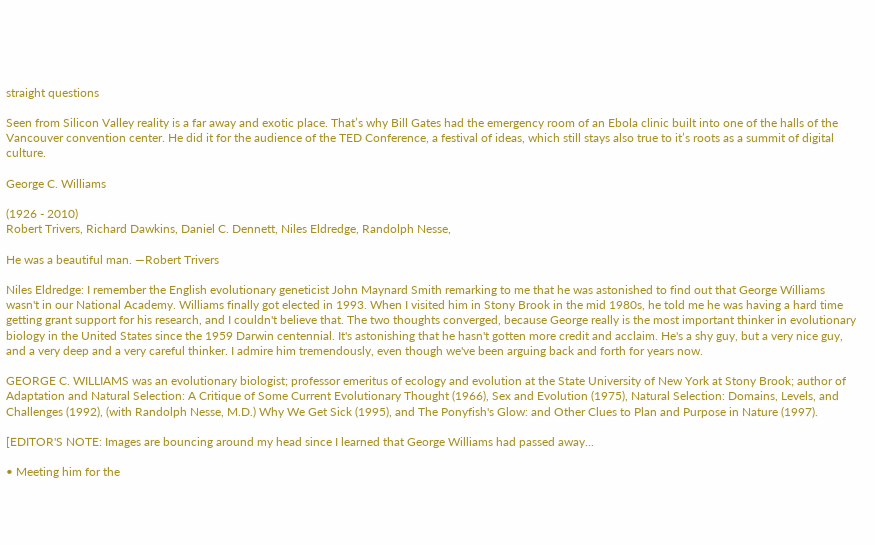straight questions

Seen from Silicon Valley reality is a far away and exotic place. That’s why Bill Gates had the emergency room of an Ebola clinic built into one of the halls of the Vancouver convention center. He did it for the audience of the TED Conference, a festival of ideas, which still stays also true to it’s roots as a summit of digital culture.

George C. Williams

(1926 - 2010)
Robert Trivers, Richard Dawkins, Daniel C. Dennett, Niles Eldredge, Randolph Nesse,

He was a beautiful man. —Robert Trivers

Niles Eldredge: I remember the English evolutionary geneticist John Maynard Smith remarking to me that he was astonished to find out that George Williams wasn't in our National Academy. Williams finally got elected in 1993. When I visited him in Stony Brook in the mid 1980s, he told me he was having a hard time getting grant support for his research, and I couldn't believe that. The two thoughts converged, because George really is the most important thinker in evolutionary biology in the United States since the 1959 Darwin centennial. It's astonishing that he hasn't gotten more credit and acclaim. He's a shy guy, but a very nice guy, and a very deep and a very careful thinker. I admire him tremendously, even though we've been arguing back and forth for years now.

GEORGE C. WILLIAMS was an evolutionary biologist; professor emeritus of ecology and evolution at the State University of New York at Stony Brook; author of Adaptation and Natural Selection: A Critique of Some Current Evolutionary Thought (1966), Sex and Evolution (1975), Natural Selection: Domains, Levels, and Challenges (1992), (with Randolph Nesse, M.D.) Why We Get Sick (1995), and The Ponyfish's Glow: and Other Clues to Plan and Purpose in Nature (1997).

[EDITOR'S NOTE: Images are bouncing around my head since I learned that George Williams had passed away...

• Meeting him for the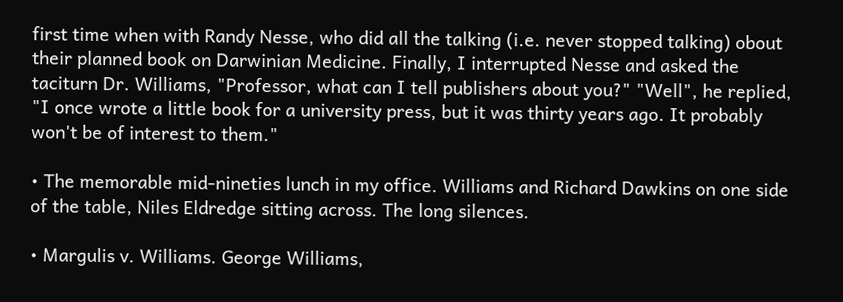first time when with Randy Nesse, who did all the talking (i.e. never stopped talking) obout their planned book on Darwinian Medicine. Finally, I interrupted Nesse and asked the taciturn Dr. Williams, "Professor, what can I tell publishers about you?" "Well", he replied, "I once wrote a little book for a university press, but it was thirty years ago. It probably won't be of interest to them."

• The memorable mid-nineties lunch in my office. Williams and Richard Dawkins on one side of the table, Niles Eldredge sitting across. The long silences.

• Margulis v. Williams. George Williams,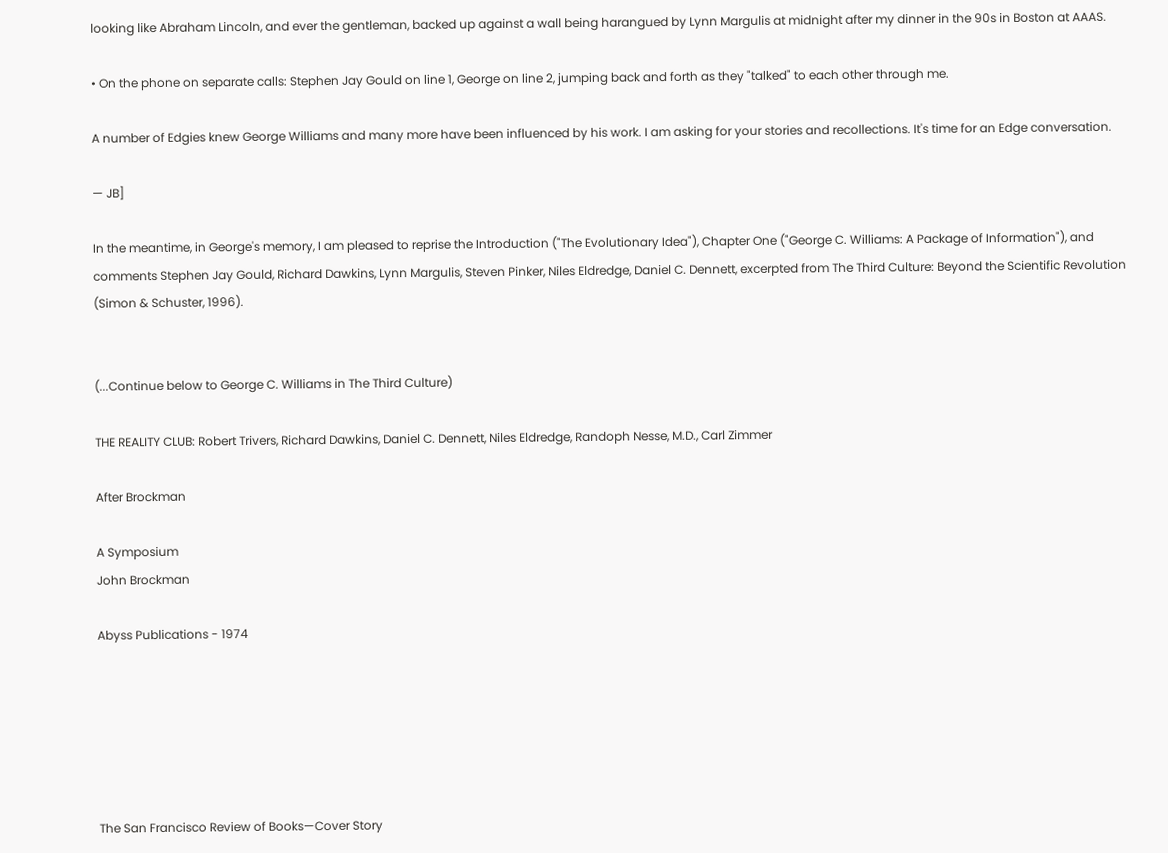looking like Abraham Lincoln, and ever the gentleman, backed up against a wall being harangued by Lynn Margulis at midnight after my dinner in the 90s in Boston at AAAS.

• On the phone on separate calls: Stephen Jay Gould on line 1, George on line 2, jumping back and forth as they "talked" to each other through me.

A number of Edgies knew George Williams and many more have been influenced by his work. I am asking for your stories and recollections. It's time for an Edge conversation.

— JB]

In the meantime, in George's memory, I am pleased to reprise the Introduction ("The Evolutionary Idea"), Chapter One ("George C. Williams: A Package of Information"), and comments Stephen Jay Gould, Richard Dawkins, Lynn Margulis, Steven Pinker, Niles Eldredge, Daniel C. Dennett, excerpted from The Third Culture: Beyond the Scientific Revolution (Simon & Schuster, 1996).


(...Continue below to George C. Williams in The Third Culture)

THE REALITY CLUB: Robert Trivers, Richard Dawkins, Daniel C. Dennett, Niles Eldredge, Randoph Nesse, M.D., Carl Zimmer

After Brockman

A Symposium
John Brockman

Abyss Publications - 1974






The San Francisco Review of Books—Cover Story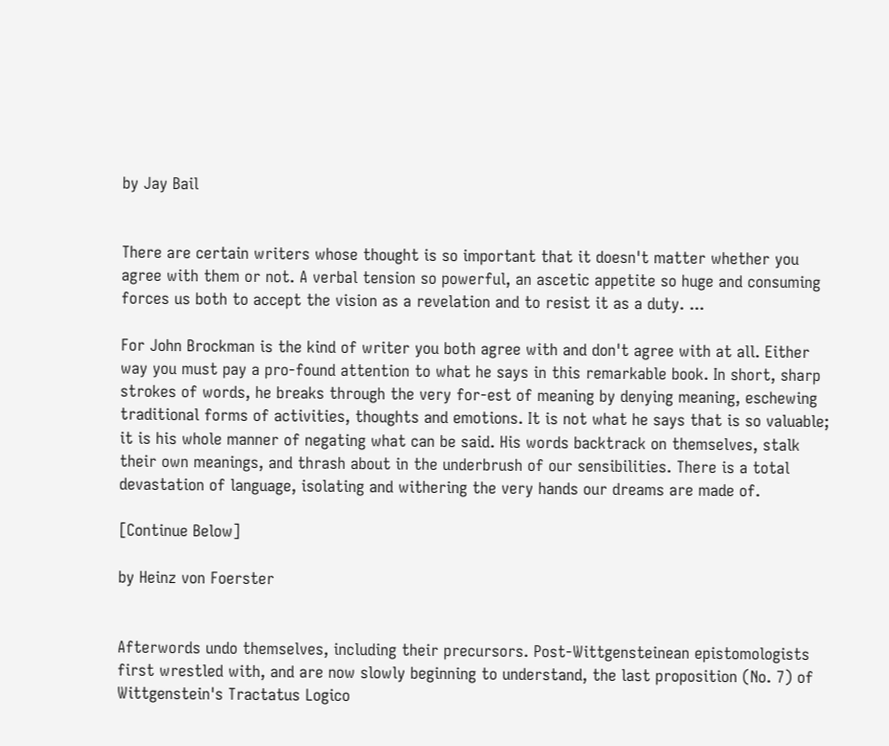by Jay Bail


There are certain writers whose thought is so important that it doesn't matter whether you agree with them or not. A verbal tension so powerful, an ascetic appetite so huge and consuming forces us both to accept the vision as a revelation and to resist it as a duty. ...

For John Brockman is the kind of writer you both agree with and don't agree with at all. Either way you must pay a pro-found attention to what he says in this remarkable book. In short, sharp strokes of words, he breaks through the very for-est of meaning by denying meaning, eschewing traditional forms of activities, thoughts and emotions. It is not what he says that is so valuable; it is his whole manner of negating what can be said. His words backtrack on themselves, stalk their own meanings, and thrash about in the underbrush of our sensibilities. There is a total devastation of language, isolating and withering the very hands our dreams are made of.

[Continue Below]

by Heinz von Foerster


Afterwords undo themselves, including their precursors. Post-Wittgensteinean epistomologists first wrestled with, and are now slowly beginning to understand, the last proposition (No. 7) of Wittgenstein's Tractatus Logico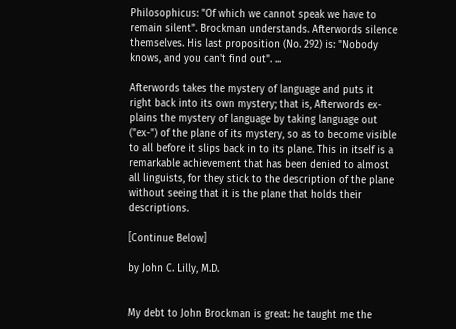Philosophicus: "Of which we cannot speak we have to remain silent". Brockman understands. Afterwords silence themselves. His last proposition (No. 292) is: "Nobody knows, and you can't find out". ...

Afterwords takes the mystery of language and puts it right back into its own mystery; that is, Afterwords ex-plains the mystery of language by taking language out ("ex-") of the plane of its mystery, so as to become visible to all before it slips back in to its plane. This in itself is a remarkable achievement that has been denied to almost all linguists, for they stick to the description of the plane without seeing that it is the plane that holds their descriptions.

[Continue Below]

by John C. Lilly, M.D.


My debt to John Brockman is great: he taught me the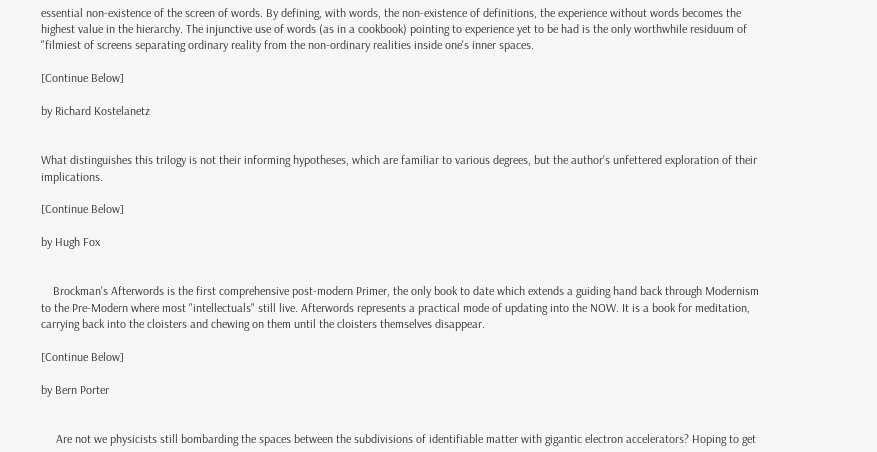essential non-existence of the screen of words. By defining, with words, the non-existence of definitions, the experience without words becomes the highest value in the hierarchy. The injunctive use of words (as in a cookbook) pointing to experience yet to be had is the only worthwhile residuum of "filmiest of screens separating ordinary reality from the non-ordinary realities inside one's inner spaces.

[Continue Below]

by Richard Kostelanetz


What distinguishes this trilogy is not their informing hypotheses, which are familiar to various degrees, but the author's unfettered exploration of their implications.

[Continue Below]

by Hugh Fox


    Brockman's Afterwords is the first comprehensive post-modern Primer, the only book to date which extends a guiding hand back through Modernism to the Pre-Modern where most "intellectuals" still live. Afterwords represents a practical mode of updating into the NOW. It is a book for meditation, carrying back into the cloisters and chewing on them until the cloisters themselves disappear.

[Continue Below]

by Bern Porter


     Are not we physicists still bombarding the spaces between the subdivisions of identifiable matter with gigantic electron accelerators? Hoping to get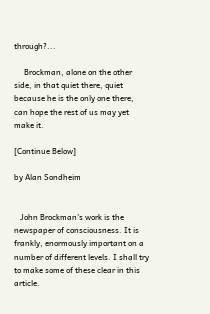through?...

     Brockman, alone on the other side, in that quiet there, quiet because he is the only one there, can hope the rest of us may yet make it.

[Continue Below]

by Alan Sondheim


   John Brockman's work is the newspaper of consciousness. It is frankly, enormously important on a number of different levels. I shall try to make some of these clear in this article.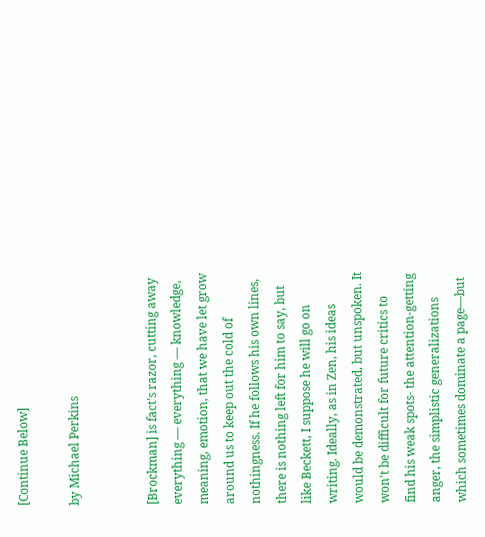[Continue Below]

by Michael Perkins


[Brockman] is fact's razor, cutting away everything — everything — knowledge, meaning, emotion, that we have let grow around us to keep out the cold of nothingness. If he follows his own lines, there is nothing left for him to say, but like Beckett, I suppose he will go on writing. Ideally, as in Zen, his ideas would be demonstrated, but unspoken. It won't be difficult for future critics to find his weak spots- the attention-getting anger, the simplistic generalizations which sometimes dominate a page—but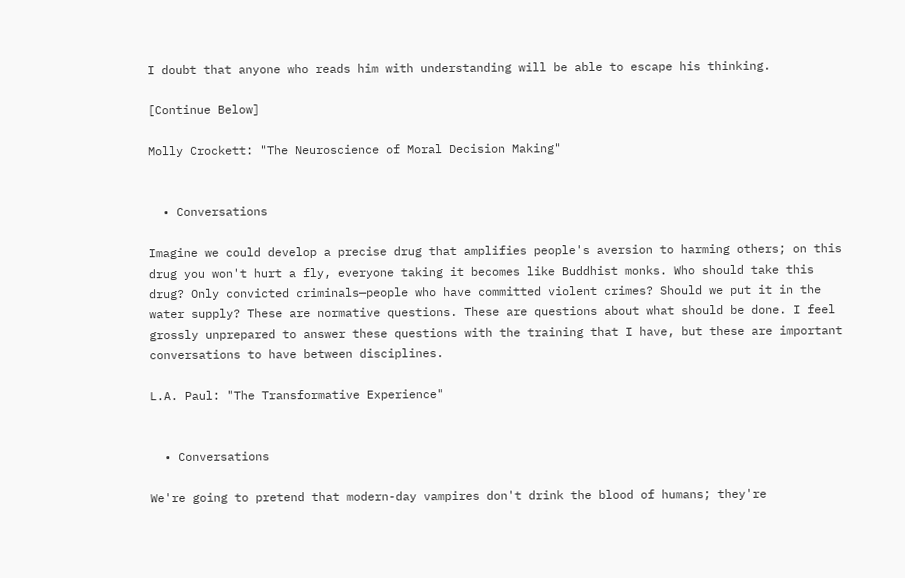I doubt that anyone who reads him with understanding will be able to escape his thinking.

[Continue Below]

Molly Crockett: "The Neuroscience of Moral Decision Making"


  • Conversations

Imagine we could develop a precise drug that amplifies people's aversion to harming others; on this drug you won't hurt a fly, everyone taking it becomes like Buddhist monks. Who should take this drug? Only convicted criminals—people who have committed violent crimes? Should we put it in the water supply? These are normative questions. These are questions about what should be done. I feel grossly unprepared to answer these questions with the training that I have, but these are important conversations to have between disciplines.

L.A. Paul: "The Transformative Experience"


  • Conversations

We're going to pretend that modern-day vampires don't drink the blood of humans; they're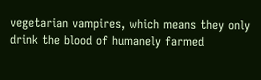vegetarian vampires, which means they only drink the blood of humanely farmed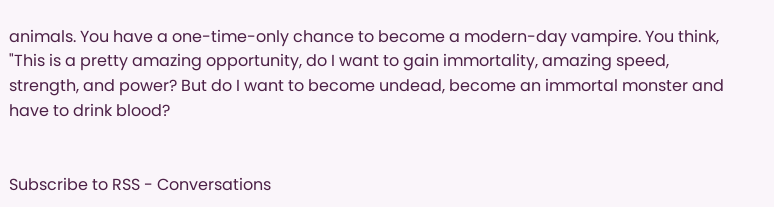animals. You have a one-time-only chance to become a modern-day vampire. You think, "This is a pretty amazing opportunity, do I want to gain immortality, amazing speed, strength, and power? But do I want to become undead, become an immortal monster and have to drink blood?


Subscribe to RSS - Conversations